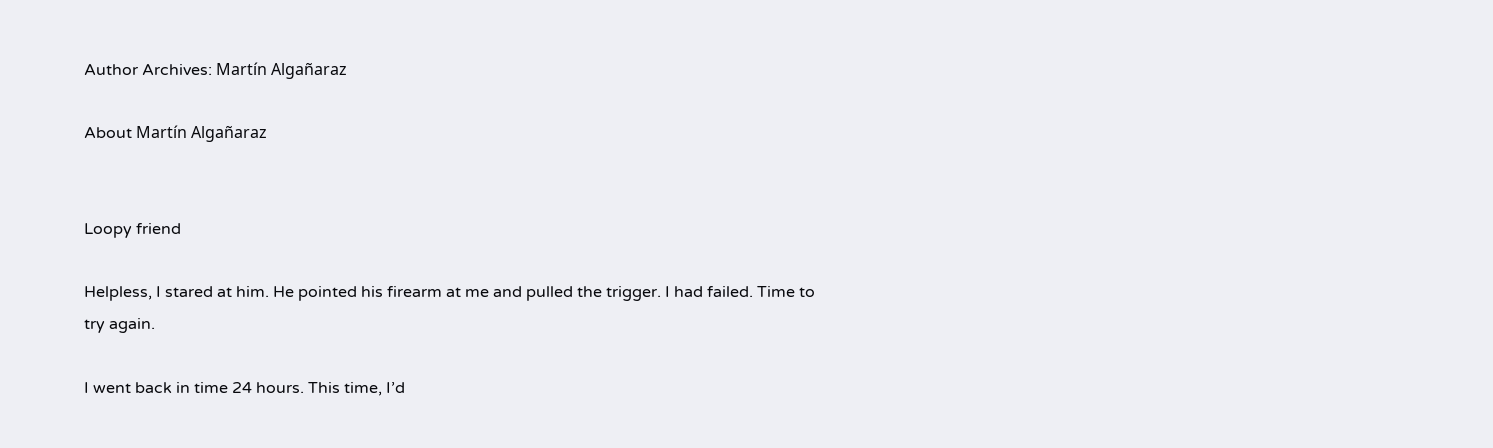Author Archives: Martín Algañaraz

About Martín Algañaraz


Loopy friend

Helpless, I stared at him. He pointed his firearm at me and pulled the trigger. I had failed. Time to try again.

I went back in time 24 hours. This time, I’d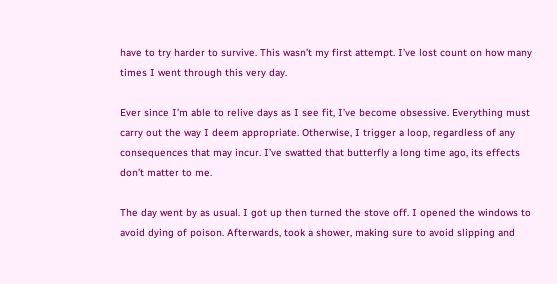have to try harder to survive. This wasn’t my first attempt. I’ve lost count on how many times I went through this very day.

Ever since I’m able to relive days as I see fit, I’ve become obsessive. Everything must carry out the way I deem appropriate. Otherwise, I trigger a loop, regardless of any consequences that may incur. I’ve swatted that butterfly a long time ago, its effects don’t matter to me.

The day went by as usual. I got up then turned the stove off. I opened the windows to avoid dying of poison. Afterwards, took a shower, making sure to avoid slipping and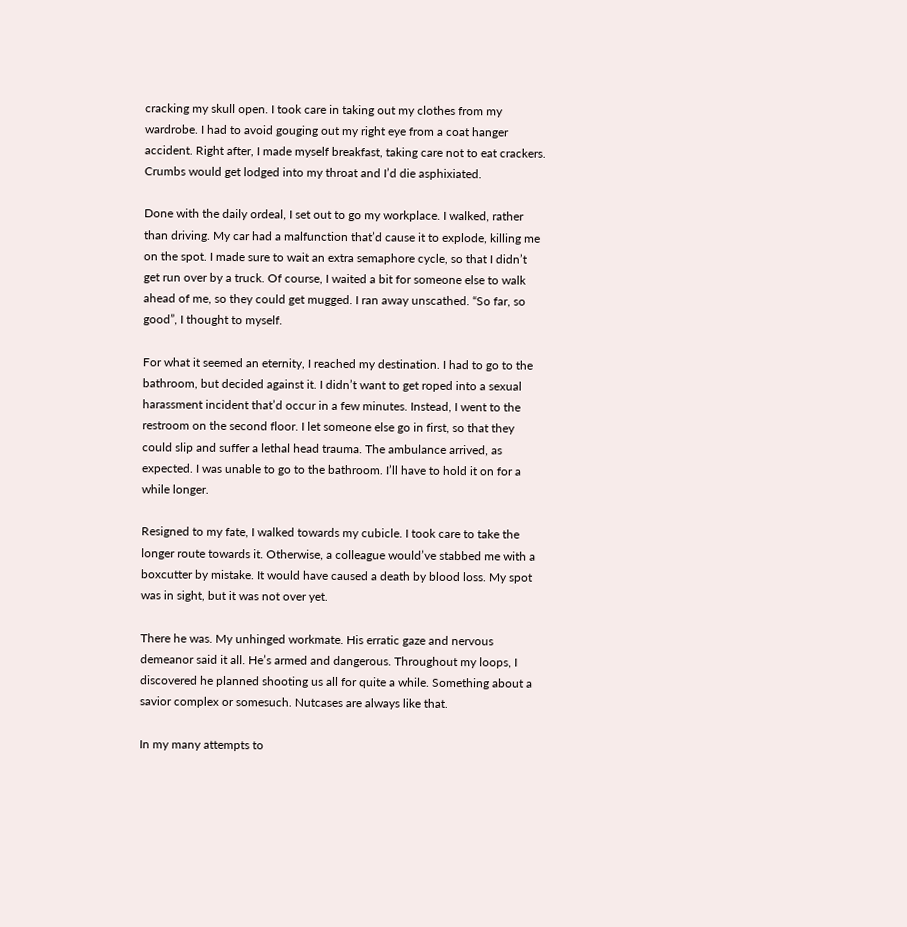cracking my skull open. I took care in taking out my clothes from my wardrobe. I had to avoid gouging out my right eye from a coat hanger accident. Right after, I made myself breakfast, taking care not to eat crackers. Crumbs would get lodged into my throat and I’d die asphixiated.

Done with the daily ordeal, I set out to go my workplace. I walked, rather than driving. My car had a malfunction that’d cause it to explode, killing me on the spot. I made sure to wait an extra semaphore cycle, so that I didn’t get run over by a truck. Of course, I waited a bit for someone else to walk ahead of me, so they could get mugged. I ran away unscathed. “So far, so good”, I thought to myself.

For what it seemed an eternity, I reached my destination. I had to go to the bathroom, but decided against it. I didn’t want to get roped into a sexual harassment incident that’d occur in a few minutes. Instead, I went to the restroom on the second floor. I let someone else go in first, so that they could slip and suffer a lethal head trauma. The ambulance arrived, as expected. I was unable to go to the bathroom. I’ll have to hold it on for a while longer.

Resigned to my fate, I walked towards my cubicle. I took care to take the longer route towards it. Otherwise, a colleague would’ve stabbed me with a boxcutter by mistake. It would have caused a death by blood loss. My spot was in sight, but it was not over yet.

There he was. My unhinged workmate. His erratic gaze and nervous demeanor said it all. He’s armed and dangerous. Throughout my loops, I discovered he planned shooting us all for quite a while. Something about a savior complex or somesuch. Nutcases are always like that.

In my many attempts to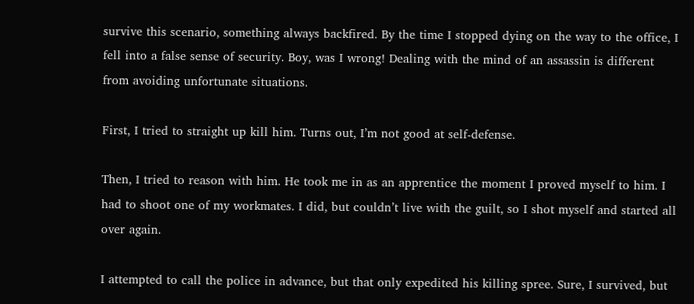survive this scenario, something always backfired. By the time I stopped dying on the way to the office, I fell into a false sense of security. Boy, was I wrong! Dealing with the mind of an assassin is different from avoiding unfortunate situations.

First, I tried to straight up kill him. Turns out, I’m not good at self-defense.

Then, I tried to reason with him. He took me in as an apprentice the moment I proved myself to him. I had to shoot one of my workmates. I did, but couldn’t live with the guilt, so I shot myself and started all over again.

I attempted to call the police in advance, but that only expedited his killing spree. Sure, I survived, but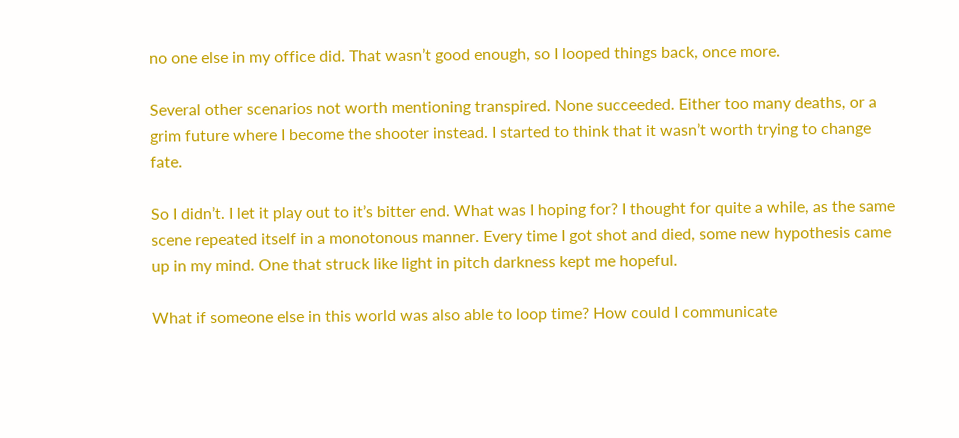no one else in my office did. That wasn’t good enough, so I looped things back, once more.

Several other scenarios not worth mentioning transpired. None succeeded. Either too many deaths, or a grim future where I become the shooter instead. I started to think that it wasn’t worth trying to change fate.

So I didn’t. I let it play out to it’s bitter end. What was I hoping for? I thought for quite a while, as the same scene repeated itself in a monotonous manner. Every time I got shot and died, some new hypothesis came up in my mind. One that struck like light in pitch darkness kept me hopeful.

What if someone else in this world was also able to loop time? How could I communicate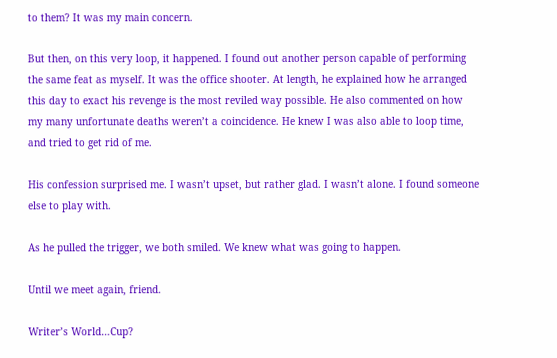to them? It was my main concern.

But then, on this very loop, it happened. I found out another person capable of performing the same feat as myself. It was the office shooter. At length, he explained how he arranged this day to exact his revenge is the most reviled way possible. He also commented on how my many unfortunate deaths weren’t a coincidence. He knew I was also able to loop time, and tried to get rid of me.

His confession surprised me. I wasn’t upset, but rather glad. I wasn’t alone. I found someone else to play with.

As he pulled the trigger, we both smiled. We knew what was going to happen.

Until we meet again, friend.

Writer’s World…Cup?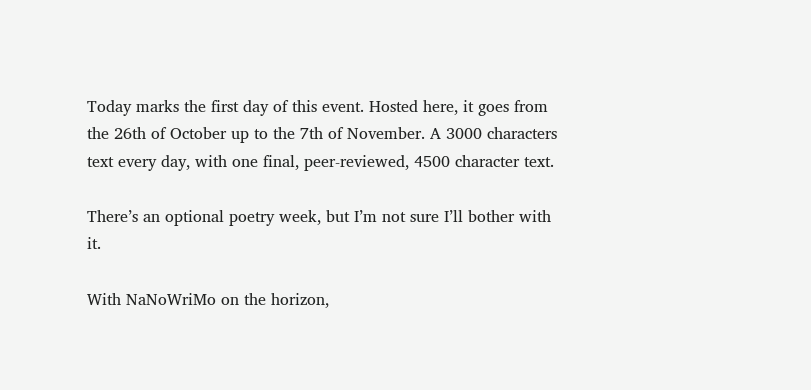Today marks the first day of this event. Hosted here, it goes from the 26th of October up to the 7th of November. A 3000 characters text every day, with one final, peer-reviewed, 4500 character text.

There’s an optional poetry week, but I’m not sure I’ll bother with it.

With NaNoWriMo on the horizon,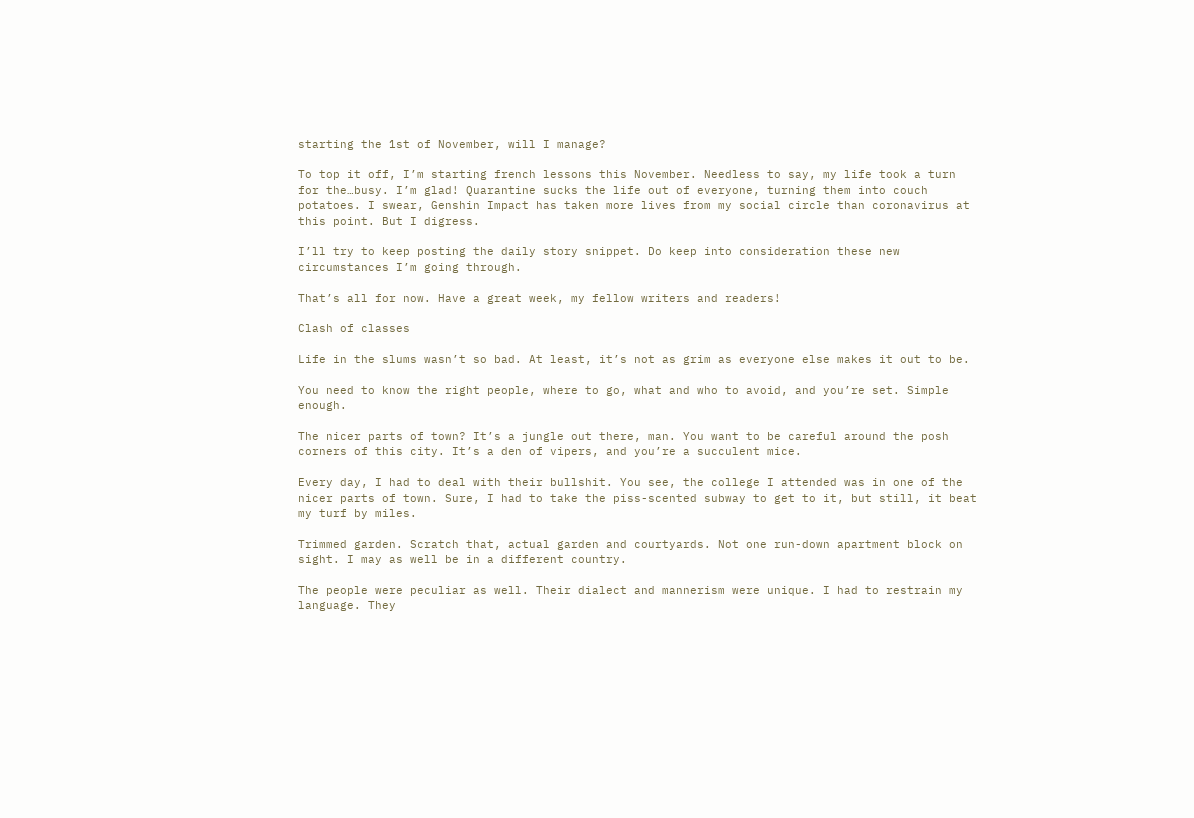starting the 1st of November, will I manage?

To top it off, I’m starting french lessons this November. Needless to say, my life took a turn for the…busy. I’m glad! Quarantine sucks the life out of everyone, turning them into couch potatoes. I swear, Genshin Impact has taken more lives from my social circle than coronavirus at this point. But I digress.

I’ll try to keep posting the daily story snippet. Do keep into consideration these new circumstances I’m going through.

That’s all for now. Have a great week, my fellow writers and readers!

Clash of classes

Life in the slums wasn’t so bad. At least, it’s not as grim as everyone else makes it out to be.

You need to know the right people, where to go, what and who to avoid, and you’re set. Simple enough.

The nicer parts of town? It’s a jungle out there, man. You want to be careful around the posh corners of this city. It’s a den of vipers, and you’re a succulent mice.

Every day, I had to deal with their bullshit. You see, the college I attended was in one of the nicer parts of town. Sure, I had to take the piss-scented subway to get to it, but still, it beat my turf by miles.

Trimmed garden. Scratch that, actual garden and courtyards. Not one run-down apartment block on sight. I may as well be in a different country.

The people were peculiar as well. Their dialect and mannerism were unique. I had to restrain my language. They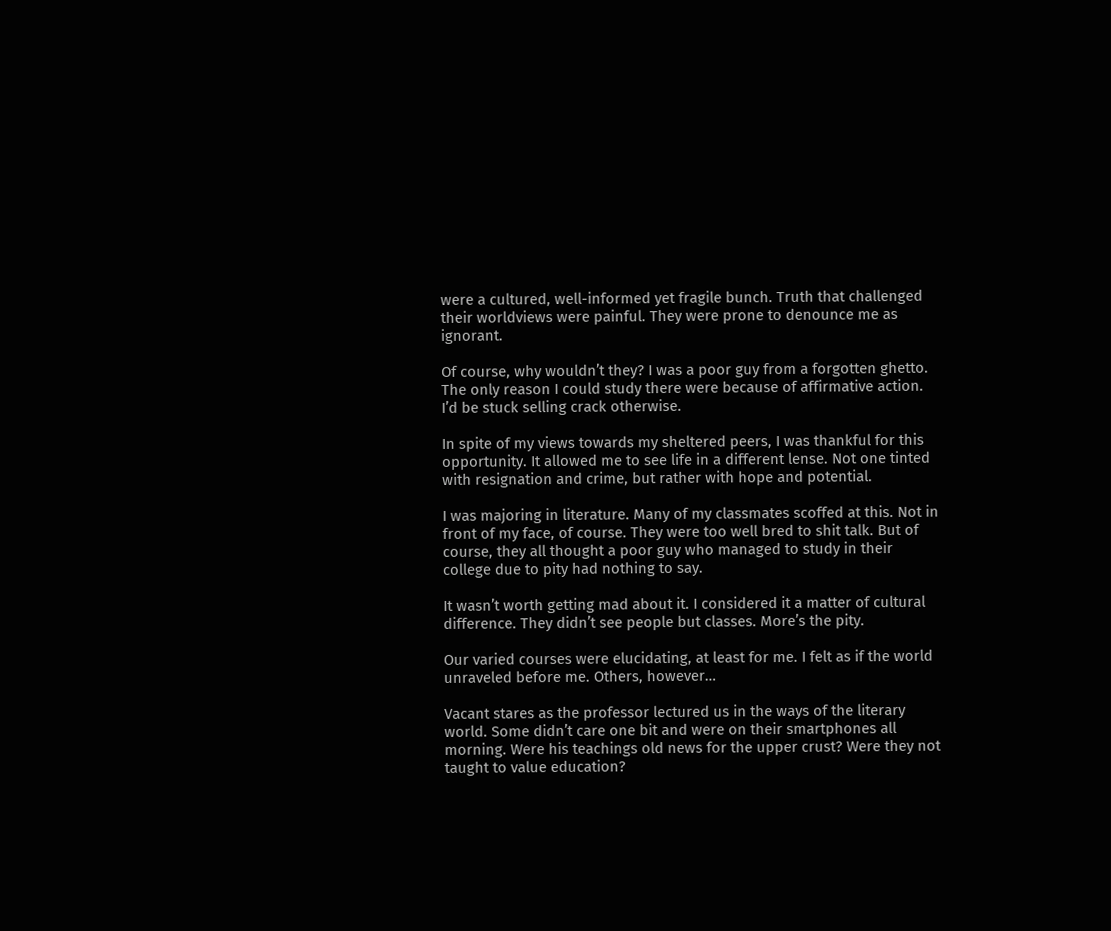were a cultured, well-informed yet fragile bunch. Truth that challenged their worldviews were painful. They were prone to denounce me as ignorant.

Of course, why wouldn’t they? I was a poor guy from a forgotten ghetto. The only reason I could study there were because of affirmative action. I’d be stuck selling crack otherwise.

In spite of my views towards my sheltered peers, I was thankful for this opportunity. It allowed me to see life in a different lense. Not one tinted with resignation and crime, but rather with hope and potential.

I was majoring in literature. Many of my classmates scoffed at this. Not in front of my face, of course. They were too well bred to shit talk. But of course, they all thought a poor guy who managed to study in their college due to pity had nothing to say.

It wasn’t worth getting mad about it. I considered it a matter of cultural difference. They didn’t see people but classes. More’s the pity.

Our varied courses were elucidating, at least for me. I felt as if the world unraveled before me. Others, however…

Vacant stares as the professor lectured us in the ways of the literary world. Some didn’t care one bit and were on their smartphones all morning. Were his teachings old news for the upper crust? Were they not taught to value education?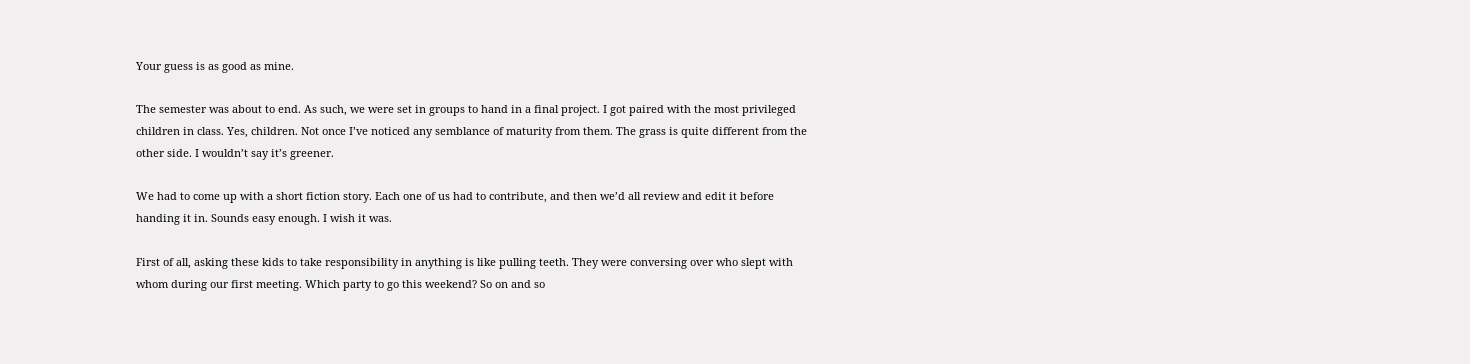Your guess is as good as mine.

The semester was about to end. As such, we were set in groups to hand in a final project. I got paired with the most privileged children in class. Yes, children. Not once I’ve noticed any semblance of maturity from them. The grass is quite different from the other side. I wouldn’t say it’s greener.

We had to come up with a short fiction story. Each one of us had to contribute, and then we’d all review and edit it before handing it in. Sounds easy enough. I wish it was.

First of all, asking these kids to take responsibility in anything is like pulling teeth. They were conversing over who slept with whom during our first meeting. Which party to go this weekend? So on and so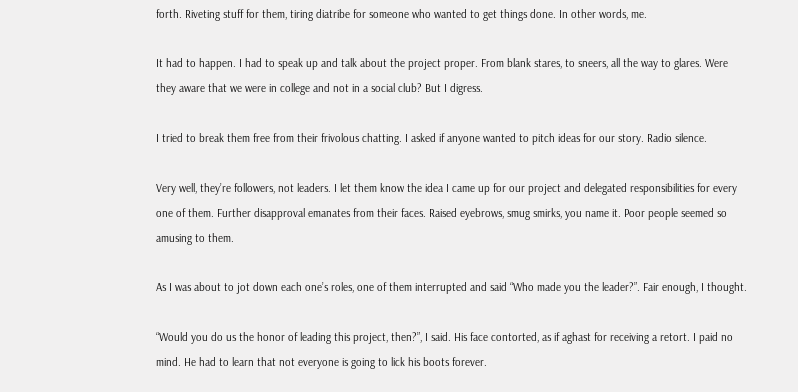forth. Riveting stuff for them, tiring diatribe for someone who wanted to get things done. In other words, me.

It had to happen. I had to speak up and talk about the project proper. From blank stares, to sneers, all the way to glares. Were they aware that we were in college and not in a social club? But I digress.

I tried to break them free from their frivolous chatting. I asked if anyone wanted to pitch ideas for our story. Radio silence.

Very well, they’re followers, not leaders. I let them know the idea I came up for our project and delegated responsibilities for every one of them. Further disapproval emanates from their faces. Raised eyebrows, smug smirks, you name it. Poor people seemed so amusing to them.

As I was about to jot down each one’s roles, one of them interrupted and said “Who made you the leader?”. Fair enough, I thought.

“Would you do us the honor of leading this project, then?”, I said. His face contorted, as if aghast for receiving a retort. I paid no mind. He had to learn that not everyone is going to lick his boots forever.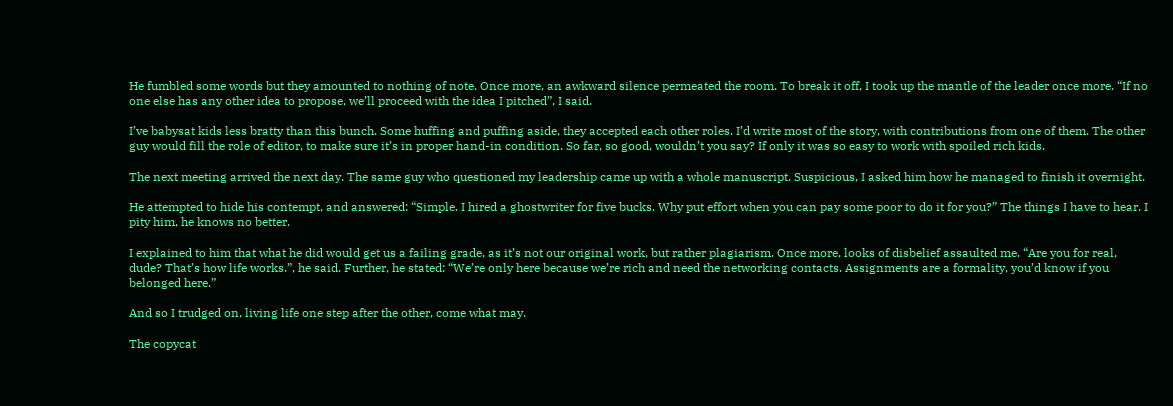He fumbled some words but they amounted to nothing of note. Once more, an awkward silence permeated the room. To break it off, I took up the mantle of the leader once more. “If no one else has any other idea to propose, we’ll proceed with the idea I pitched”, I said.

I’ve babysat kids less bratty than this bunch. Some huffing and puffing aside, they accepted each other roles. I’d write most of the story, with contributions from one of them. The other guy would fill the role of editor, to make sure it’s in proper hand-in condition. So far, so good, wouldn’t you say? If only it was so easy to work with spoiled rich kids.

The next meeting arrived the next day. The same guy who questioned my leadership came up with a whole manuscript. Suspicious, I asked him how he managed to finish it overnight.

He attempted to hide his contempt, and answered: “Simple. I hired a ghostwriter for five bucks. Why put effort when you can pay some poor to do it for you?” The things I have to hear. I pity him, he knows no better.

I explained to him that what he did would get us a failing grade, as it’s not our original work, but rather plagiarism. Once more, looks of disbelief assaulted me. “Are you for real, dude? That’s how life works.”, he said. Further, he stated: “We’re only here because we’re rich and need the networking contacts. Assignments are a formality, you’d know if you belonged here.”

And so I trudged on, living life one step after the other, come what may.

The copycat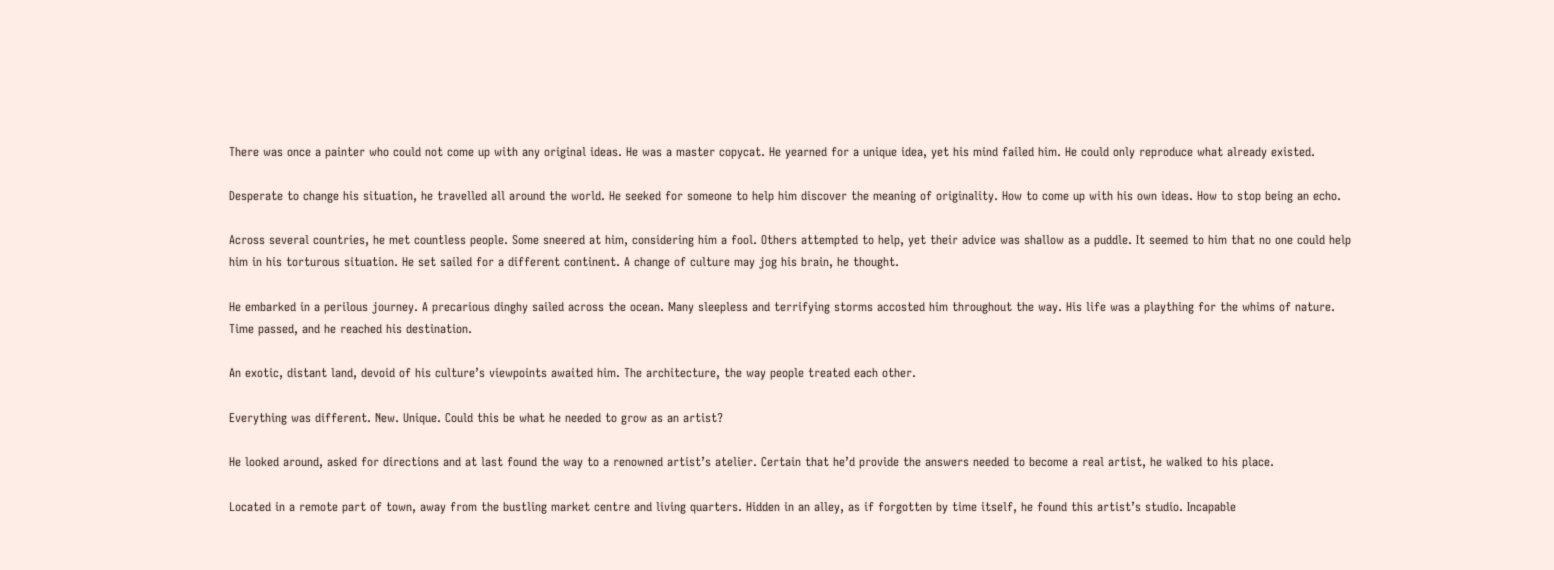There was once a painter who could not come up with any original ideas. He was a master copycat. He yearned for a unique idea, yet his mind failed him. He could only reproduce what already existed.

Desperate to change his situation, he travelled all around the world. He seeked for someone to help him discover the meaning of originality. How to come up with his own ideas. How to stop being an echo.

Across several countries, he met countless people. Some sneered at him, considering him a fool. Others attempted to help, yet their advice was shallow as a puddle. It seemed to him that no one could help him in his torturous situation. He set sailed for a different continent. A change of culture may jog his brain, he thought.

He embarked in a perilous journey. A precarious dinghy sailed across the ocean. Many sleepless and terrifying storms accosted him throughout the way. His life was a plaything for the whims of nature. Time passed, and he reached his destination.

An exotic, distant land, devoid of his culture’s viewpoints awaited him. The architecture, the way people treated each other.

Everything was different. New. Unique. Could this be what he needed to grow as an artist?

He looked around, asked for directions and at last found the way to a renowned artist’s atelier. Certain that he’d provide the answers needed to become a real artist, he walked to his place.

Located in a remote part of town, away from the bustling market centre and living quarters. Hidden in an alley, as if forgotten by time itself, he found this artist’s studio. Incapable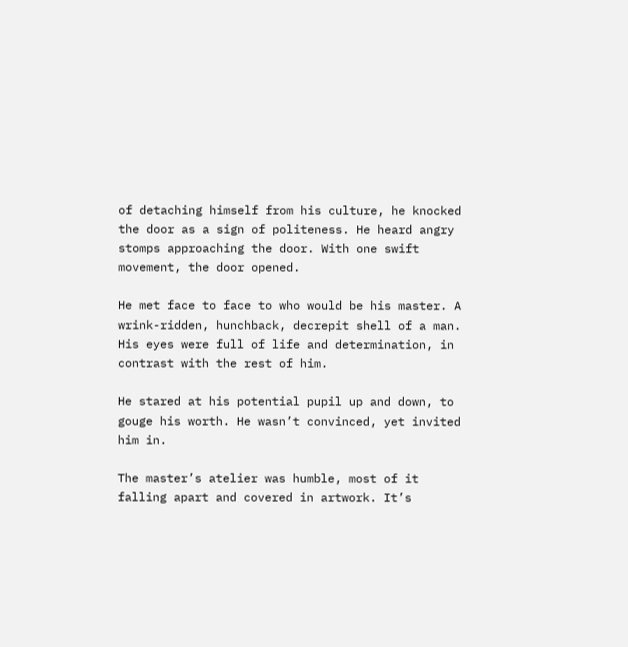of detaching himself from his culture, he knocked the door as a sign of politeness. He heard angry stomps approaching the door. With one swift movement, the door opened.

He met face to face to who would be his master. A wrink-ridden, hunchback, decrepit shell of a man. His eyes were full of life and determination, in contrast with the rest of him.

He stared at his potential pupil up and down, to gouge his worth. He wasn’t convinced, yet invited him in.

The master’s atelier was humble, most of it falling apart and covered in artwork. It’s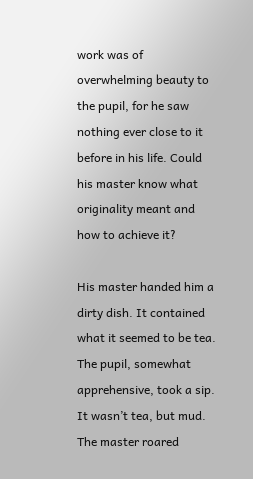work was of overwhelming beauty to the pupil, for he saw nothing ever close to it before in his life. Could his master know what originality meant and how to achieve it?

His master handed him a dirty dish. It contained what it seemed to be tea. The pupil, somewhat apprehensive, took a sip. It wasn’t tea, but mud. The master roared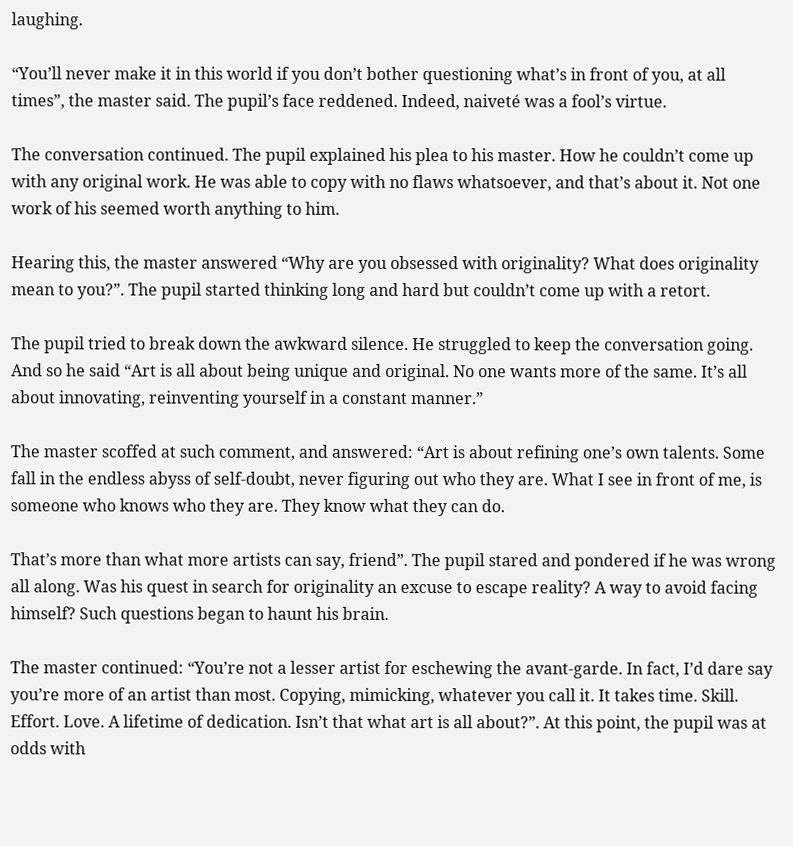laughing.

“You’ll never make it in this world if you don’t bother questioning what’s in front of you, at all times”, the master said. The pupil’s face reddened. Indeed, naiveté was a fool’s virtue.

The conversation continued. The pupil explained his plea to his master. How he couldn’t come up with any original work. He was able to copy with no flaws whatsoever, and that’s about it. Not one work of his seemed worth anything to him.

Hearing this, the master answered “Why are you obsessed with originality? What does originality mean to you?”. The pupil started thinking long and hard but couldn’t come up with a retort.

The pupil tried to break down the awkward silence. He struggled to keep the conversation going. And so he said “Art is all about being unique and original. No one wants more of the same. It’s all about innovating, reinventing yourself in a constant manner.”

The master scoffed at such comment, and answered: “Art is about refining one’s own talents. Some fall in the endless abyss of self-doubt, never figuring out who they are. What I see in front of me, is someone who knows who they are. They know what they can do.

That’s more than what more artists can say, friend”. The pupil stared and pondered if he was wrong all along. Was his quest in search for originality an excuse to escape reality? A way to avoid facing himself? Such questions began to haunt his brain.

The master continued: “You’re not a lesser artist for eschewing the avant-garde. In fact, I’d dare say you’re more of an artist than most. Copying, mimicking, whatever you call it. It takes time. Skill. Effort. Love. A lifetime of dedication. Isn’t that what art is all about?”. At this point, the pupil was at odds with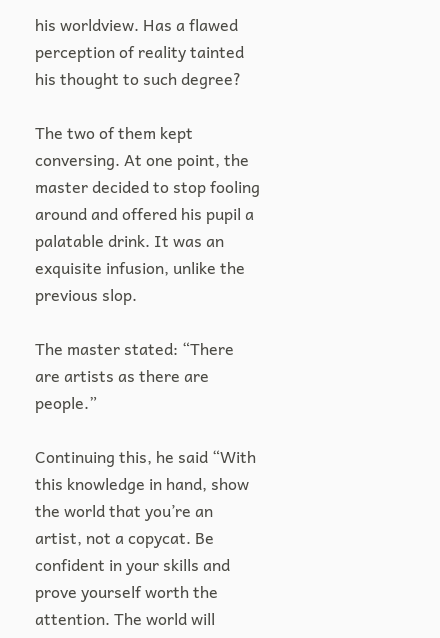his worldview. Has a flawed perception of reality tainted his thought to such degree?

The two of them kept conversing. At one point, the master decided to stop fooling around and offered his pupil a palatable drink. It was an exquisite infusion, unlike the previous slop.

The master stated: “There are artists as there are people.”

Continuing this, he said “With this knowledge in hand, show the world that you’re an artist, not a copycat. Be confident in your skills and prove yourself worth the attention. The world will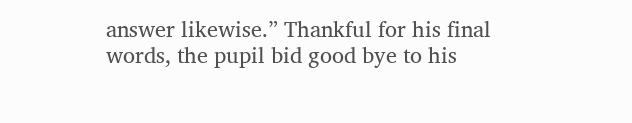answer likewise.” Thankful for his final words, the pupil bid good bye to his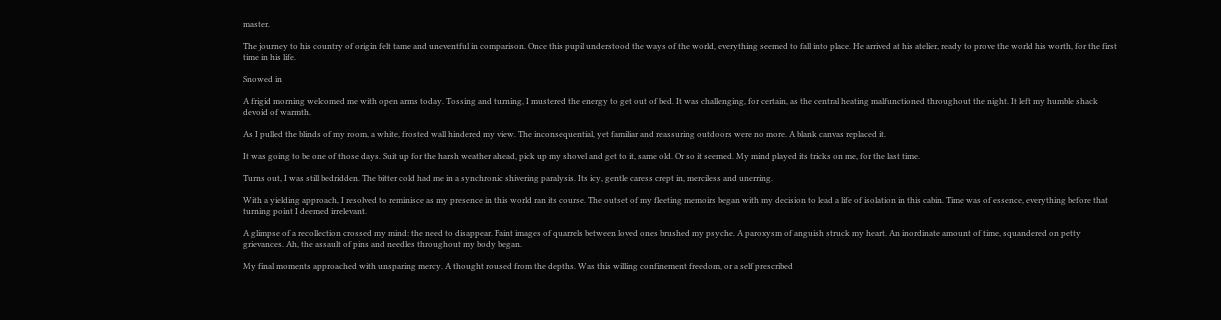master.

The journey to his country of origin felt tame and uneventful in comparison. Once this pupil understood the ways of the world, everything seemed to fall into place. He arrived at his atelier, ready to prove the world his worth, for the first time in his life.

Snowed in

A frigid morning welcomed me with open arms today. Tossing and turning, I mustered the energy to get out of bed. It was challenging, for certain, as the central heating malfunctioned throughout the night. It left my humble shack devoid of warmth.

As I pulled the blinds of my room, a white, frosted wall hindered my view. The inconsequential, yet familiar and reassuring outdoors were no more. A blank canvas replaced it.

It was going to be one of those days. Suit up for the harsh weather ahead, pick up my shovel and get to it, same old. Or so it seemed. My mind played its tricks on me, for the last time.

Turns out, I was still bedridden. The bitter cold had me in a synchronic shivering paralysis. Its icy, gentle caress crept in, merciless and unerring.

With a yielding approach, I resolved to reminisce as my presence in this world ran its course. The outset of my fleeting memoirs began with my decision to lead a life of isolation in this cabin. Time was of essence, everything before that turning point I deemed irrelevant.

A glimpse of a recollection crossed my mind: the need to disappear. Faint images of quarrels between loved ones brushed my psyche. A paroxysm of anguish struck my heart. An inordinate amount of time, squandered on petty grievances. Ah, the assault of pins and needles throughout my body began.

My final moments approached with unsparing mercy. A thought roused from the depths. Was this willing confinement freedom, or a self prescribed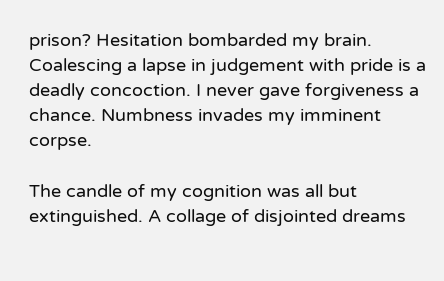prison? Hesitation bombarded my brain. Coalescing a lapse in judgement with pride is a deadly concoction. I never gave forgiveness a chance. Numbness invades my imminent corpse.

The candle of my cognition was all but extinguished. A collage of disjointed dreams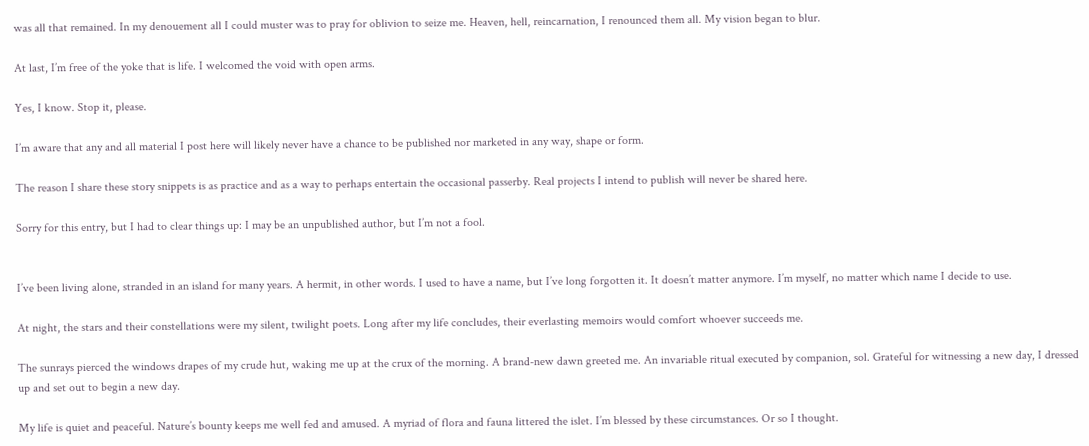was all that remained. In my denouement all I could muster was to pray for oblivion to seize me. Heaven, hell, reincarnation, I renounced them all. My vision began to blur.

At last, I’m free of the yoke that is life. I welcomed the void with open arms.

Yes, I know. Stop it, please.

I’m aware that any and all material I post here will likely never have a chance to be published nor marketed in any way, shape or form.

The reason I share these story snippets is as practice and as a way to perhaps entertain the occasional passerby. Real projects I intend to publish will never be shared here.

Sorry for this entry, but I had to clear things up: I may be an unpublished author, but I’m not a fool.


I’ve been living alone, stranded in an island for many years. A hermit, in other words. I used to have a name, but I’ve long forgotten it. It doesn’t matter anymore. I’m myself, no matter which name I decide to use.

At night, the stars and their constellations were my silent, twilight poets. Long after my life concludes, their everlasting memoirs would comfort whoever succeeds me.

The sunrays pierced the windows drapes of my crude hut, waking me up at the crux of the morning. A brand-new dawn greeted me. An invariable ritual executed by companion, sol. Grateful for witnessing a new day, I dressed up and set out to begin a new day.

My life is quiet and peaceful. Nature’s bounty keeps me well fed and amused. A myriad of flora and fauna littered the islet. I’m blessed by these circumstances. Or so I thought.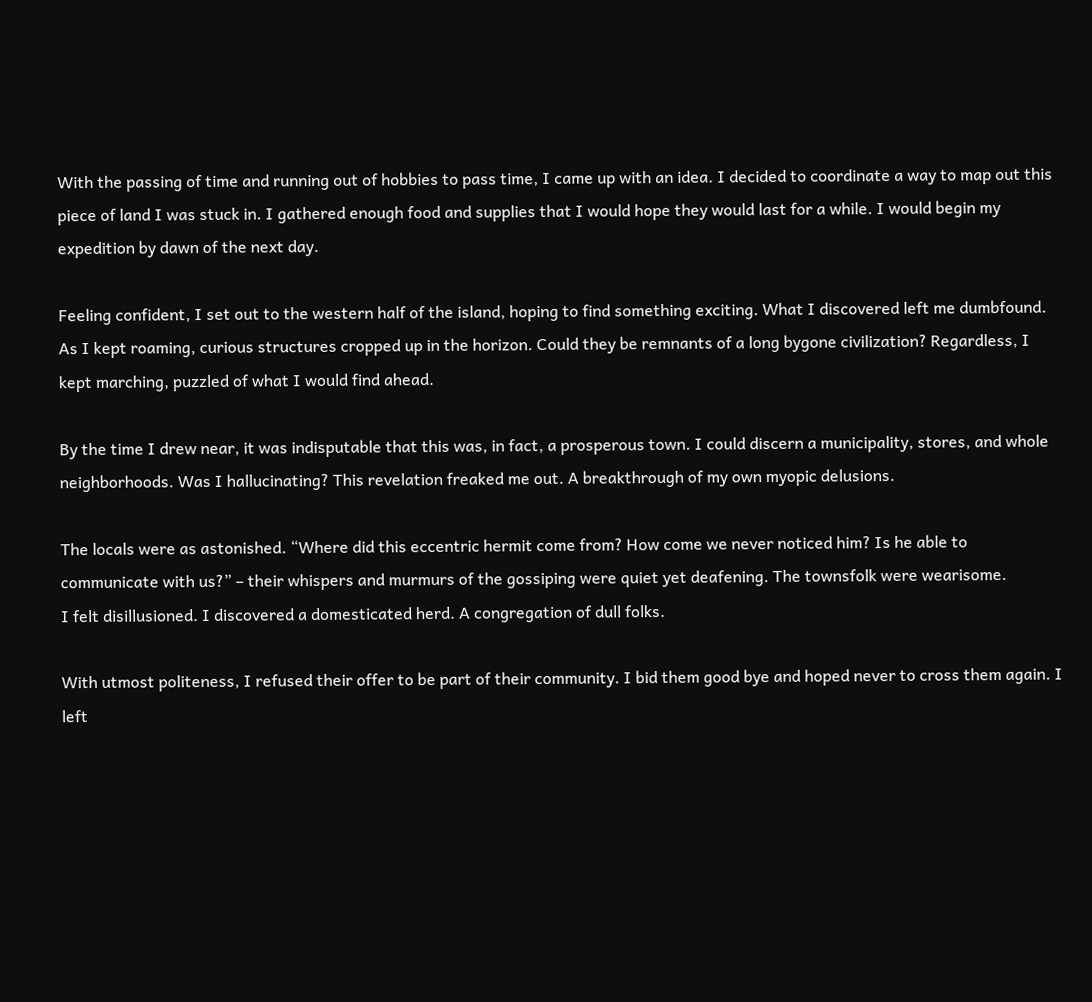With the passing of time and running out of hobbies to pass time, I came up with an idea. I decided to coordinate a way to map out this piece of land I was stuck in. I gathered enough food and supplies that I would hope they would last for a while. I would begin my expedition by dawn of the next day.

Feeling confident, I set out to the western half of the island, hoping to find something exciting. What I discovered left me dumbfound. As I kept roaming, curious structures cropped up in the horizon. Could they be remnants of a long bygone civilization? Regardless, I kept marching, puzzled of what I would find ahead.

By the time I drew near, it was indisputable that this was, in fact, a prosperous town. I could discern a municipality, stores, and whole neighborhoods. Was I hallucinating? This revelation freaked me out. A breakthrough of my own myopic delusions.

The locals were as astonished. “Where did this eccentric hermit come from? How come we never noticed him? Is he able to communicate with us?” – their whispers and murmurs of the gossiping were quiet yet deafening. The townsfolk were wearisome.
I felt disillusioned. I discovered a domesticated herd. A congregation of dull folks.

With utmost politeness, I refused their offer to be part of their community. I bid them good bye and hoped never to cross them again. I left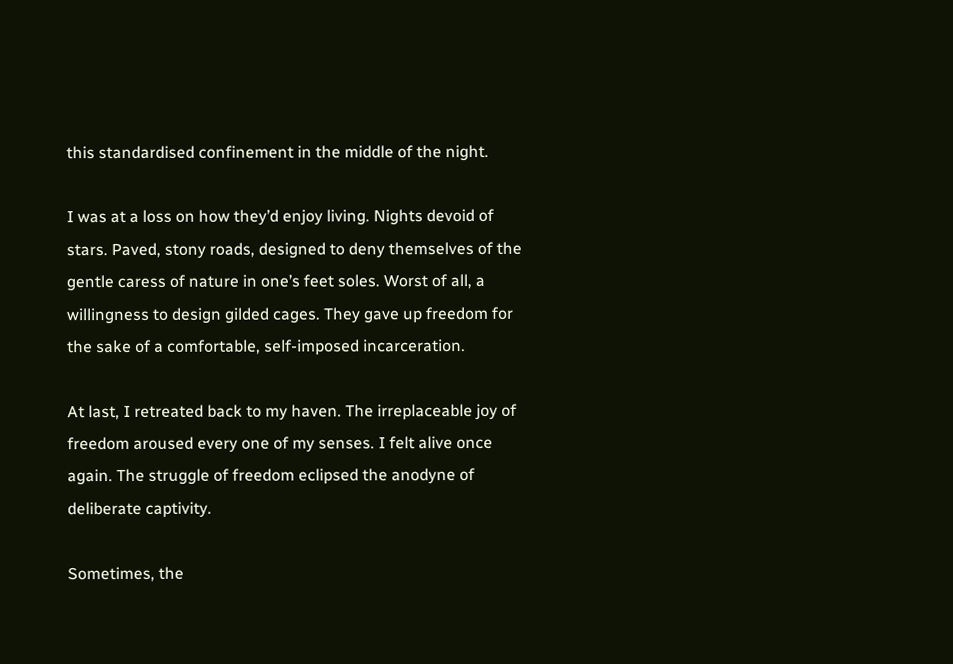this standardised confinement in the middle of the night.

I was at a loss on how they’d enjoy living. Nights devoid of stars. Paved, stony roads, designed to deny themselves of the gentle caress of nature in one’s feet soles. Worst of all, a willingness to design gilded cages. They gave up freedom for the sake of a comfortable, self-imposed incarceration.

At last, I retreated back to my haven. The irreplaceable joy of freedom aroused every one of my senses. I felt alive once again. The struggle of freedom eclipsed the anodyne of deliberate captivity.

Sometimes, the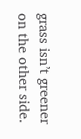grass isn’t greener on the other side.